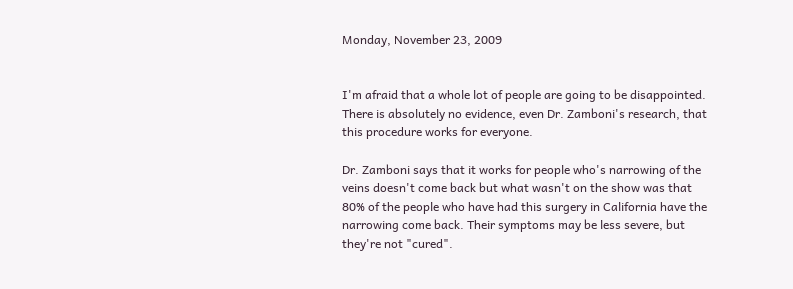Monday, November 23, 2009


I'm afraid that a whole lot of people are going to be disappointed. There is absolutely no evidence, even Dr. Zamboni's research, that this procedure works for everyone.

Dr. Zamboni says that it works for people who's narrowing of the veins doesn't come back but what wasn't on the show was that 80% of the people who have had this surgery in California have the narrowing come back. Their symptoms may be less severe, but they're not "cured".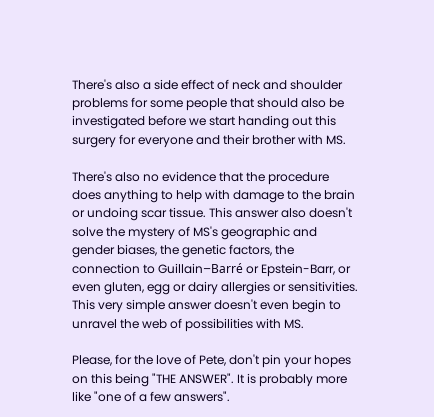There's also a side effect of neck and shoulder problems for some people that should also be investigated before we start handing out this surgery for everyone and their brother with MS.

There's also no evidence that the procedure does anything to help with damage to the brain or undoing scar tissue. This answer also doesn't solve the mystery of MS's geographic and gender biases, the genetic factors, the connection to Guillain–Barré or Epstein-Barr, or even gluten, egg or dairy allergies or sensitivities. This very simple answer doesn't even begin to unravel the web of possibilities with MS.

Please, for the love of Pete, don't pin your hopes on this being "THE ANSWER". It is probably more like "one of a few answers".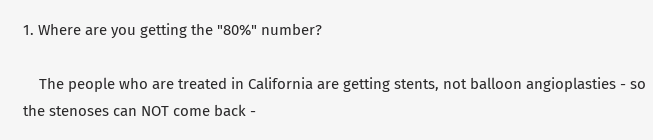1. Where are you getting the "80%" number?

    The people who are treated in California are getting stents, not balloon angioplasties - so the stenoses can NOT come back -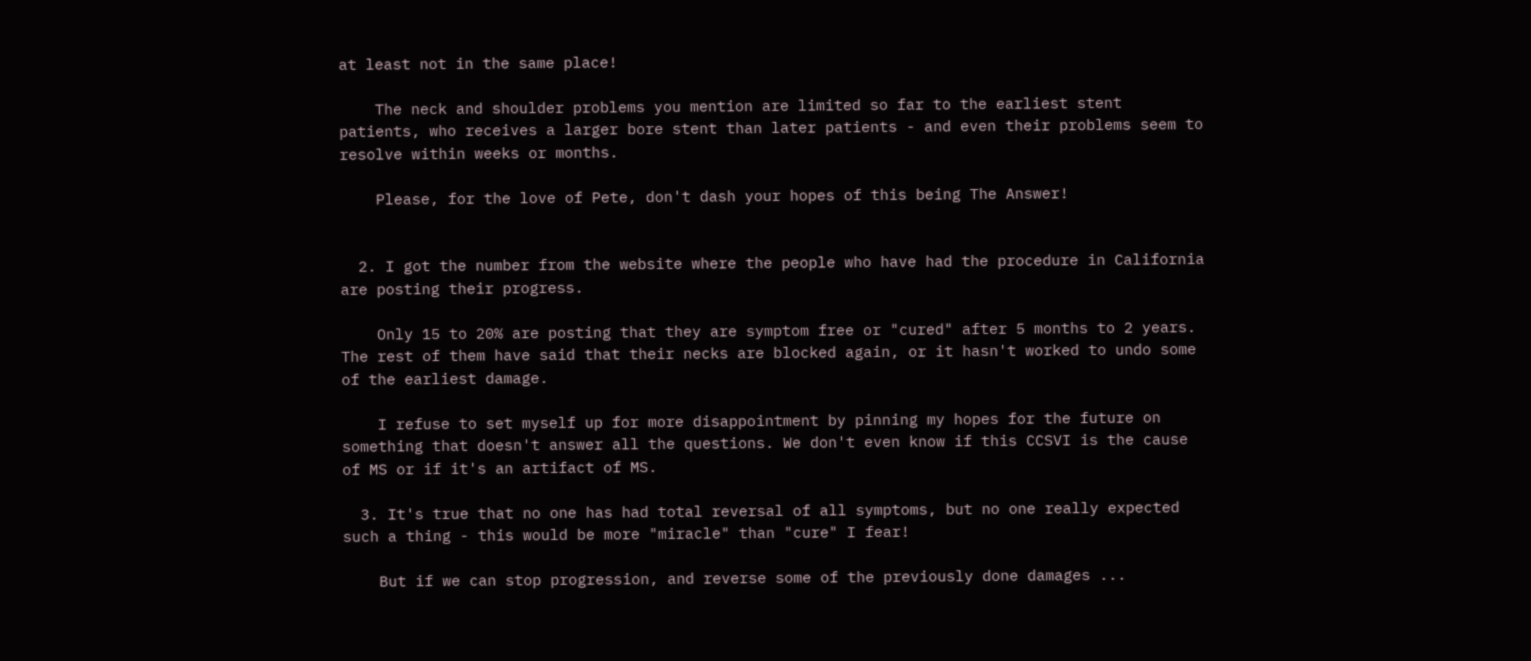at least not in the same place!

    The neck and shoulder problems you mention are limited so far to the earliest stent patients, who receives a larger bore stent than later patients - and even their problems seem to resolve within weeks or months.

    Please, for the love of Pete, don't dash your hopes of this being The Answer!


  2. I got the number from the website where the people who have had the procedure in California are posting their progress.

    Only 15 to 20% are posting that they are symptom free or "cured" after 5 months to 2 years. The rest of them have said that their necks are blocked again, or it hasn't worked to undo some of the earliest damage.

    I refuse to set myself up for more disappointment by pinning my hopes for the future on something that doesn't answer all the questions. We don't even know if this CCSVI is the cause of MS or if it's an artifact of MS.

  3. It's true that no one has had total reversal of all symptoms, but no one really expected such a thing - this would be more "miracle" than "cure" I fear!

    But if we can stop progression, and reverse some of the previously done damages ...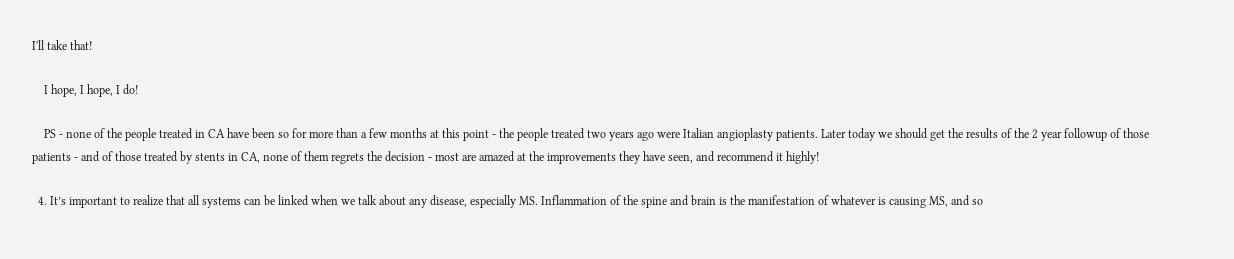I'll take that!

    I hope, I hope, I do!

    PS - none of the people treated in CA have been so for more than a few months at this point - the people treated two years ago were Italian angioplasty patients. Later today we should get the results of the 2 year followup of those patients - and of those treated by stents in CA, none of them regrets the decision - most are amazed at the improvements they have seen, and recommend it highly!

  4. It’s important to realize that all systems can be linked when we talk about any disease, especially MS. Inflammation of the spine and brain is the manifestation of whatever is causing MS, and so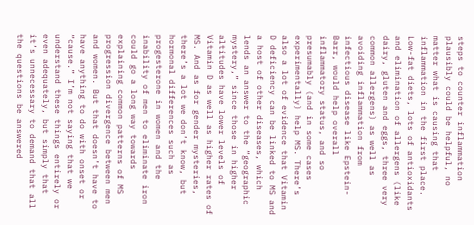steps to counter inflammation plausibly could be helpful, no matter what is causing that inflammation in the first place. Low-fat diets, lots of antioxidants and elimination of allergens (like dairy, gluten and eggs, three very common allergens) as well as avoiding inflammation from infectious disease like Epstein-Barr, would help overall inflammatory status, and so presumably (and in some cases experimentally) help MS. There’s also a lot of evidence that Vitamin D deficiency can be linked to MS and a host of other diseases, which lends an answer to the “geographic mystery,” since those in higher altitudes have lower levels of Vitamin D as well as higher rates of MS. And as for gender mysteries, there’s a lot we don’t know, but hormonal differences such as progesterone in women and the inability of men to eliminate iron could go a long way towards explaining common patterns of MS progression divergence between men and women. But that doesn’t have to have anything to do with onset or “cause.” I’m not saying that we understand these things entirely or even adequately, but simply that it’s unnecessary to demand that all the questions be answered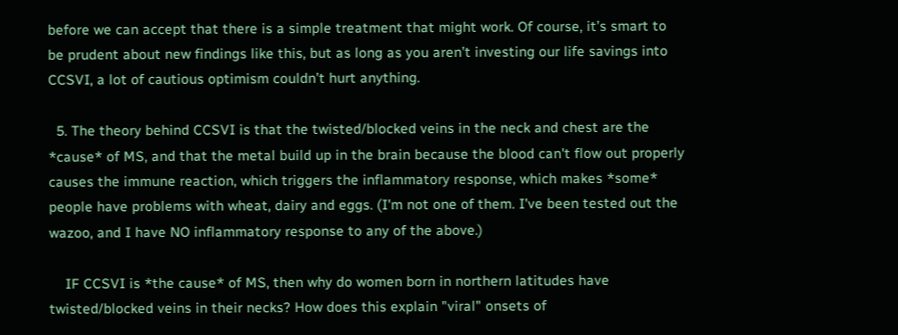before we can accept that there is a simple treatment that might work. Of course, it’s smart to be prudent about new findings like this, but as long as you aren’t investing our life savings into CCSVI, a lot of cautious optimism couldn’t hurt anything.

  5. The theory behind CCSVI is that the twisted/blocked veins in the neck and chest are the *cause* of MS, and that the metal build up in the brain because the blood can't flow out properly causes the immune reaction, which triggers the inflammatory response, which makes *some* people have problems with wheat, dairy and eggs. (I'm not one of them. I've been tested out the wazoo, and I have NO inflammatory response to any of the above.)

    IF CCSVI is *the cause* of MS, then why do women born in northern latitudes have twisted/blocked veins in their necks? How does this explain "viral" onsets of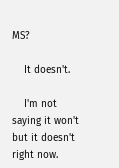MS?

    It doesn't.

    I'm not saying it won't but it doesn't right now.